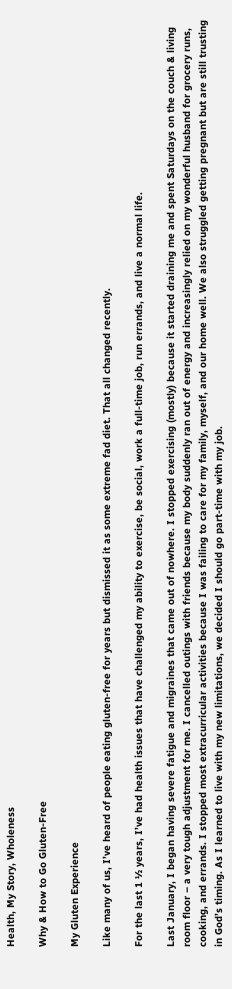Health, My Story, Wholeness

Why & How to Go Gluten-Free

My Gluten Experience

Like many of us, I’ve heard of people eating gluten-free for years but dismissed it as some extreme fad diet. That all changed recently.

For the last 1 ½ years, I’ve had health issues that have challenged my ability to exercise, be social, work a full-time job, run errands, and live a normal life.

Last January, I began having severe fatigue and migraines that came out of nowhere. I stopped exercising (mostly) because it started draining me and spent Saturdays on the couch & living room floor – a very tough adjustment for me. I cancelled outings with friends because my body suddenly ran out of energy and increasingly relied on my wonderful husband for grocery runs, cooking, and errands. I stopped most extracurricular activities because I was failing to care for my family, myself, and our home well. We also struggled getting pregnant but are still trusting in God’s timing. As I learned to live with my new limitations, we decided I should go part-time with my job.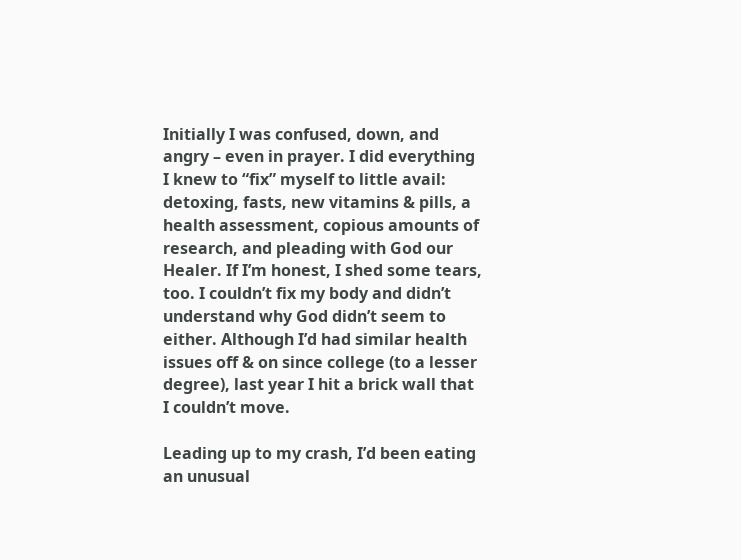Initially I was confused, down, and angry – even in prayer. I did everything I knew to “fix” myself to little avail: detoxing, fasts, new vitamins & pills, a health assessment, copious amounts of research, and pleading with God our Healer. If I’m honest, I shed some tears, too. I couldn’t fix my body and didn’t understand why God didn’t seem to either. Although I’d had similar health issues off & on since college (to a lesser degree), last year I hit a brick wall that I couldn’t move.

Leading up to my crash, I’d been eating an unusual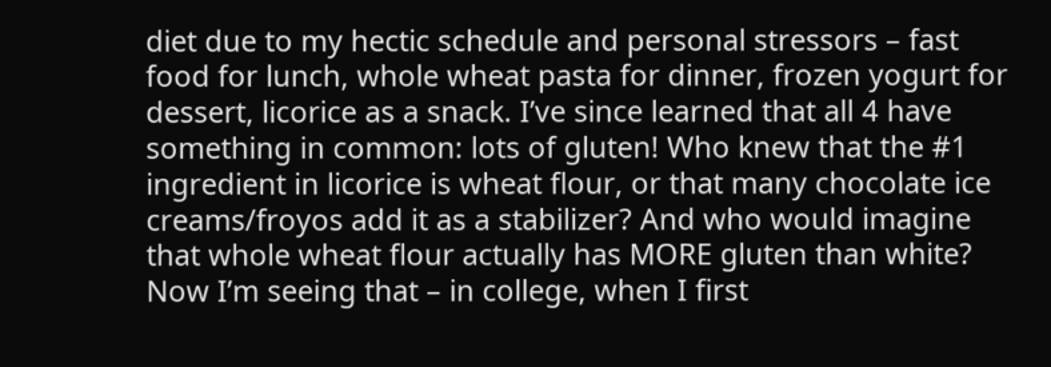diet due to my hectic schedule and personal stressors – fast food for lunch, whole wheat pasta for dinner, frozen yogurt for dessert, licorice as a snack. I’ve since learned that all 4 have something in common: lots of gluten! Who knew that the #1 ingredient in licorice is wheat flour, or that many chocolate ice creams/froyos add it as a stabilizer? And who would imagine that whole wheat flour actually has MORE gluten than white? Now I’m seeing that – in college, when I first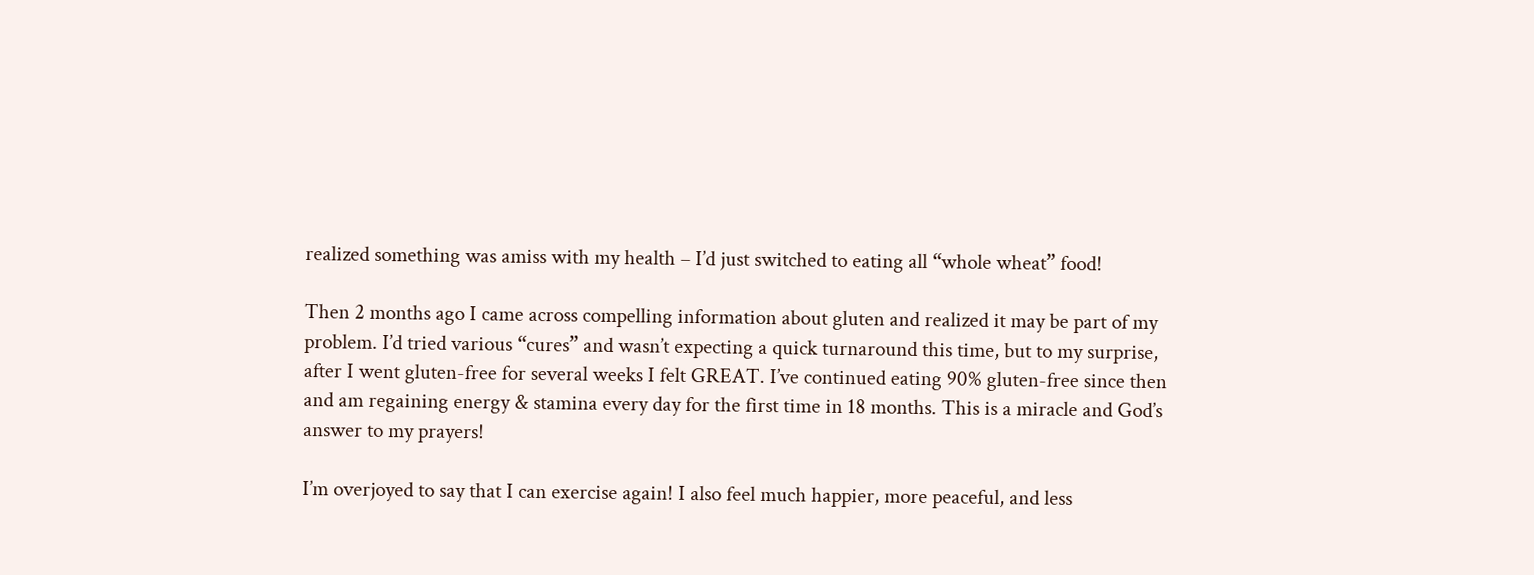realized something was amiss with my health – I’d just switched to eating all “whole wheat” food!

Then 2 months ago I came across compelling information about gluten and realized it may be part of my problem. I’d tried various “cures” and wasn’t expecting a quick turnaround this time, but to my surprise, after I went gluten-free for several weeks I felt GREAT. I’ve continued eating 90% gluten-free since then and am regaining energy & stamina every day for the first time in 18 months. This is a miracle and God’s answer to my prayers!

I’m overjoyed to say that I can exercise again! I also feel much happier, more peaceful, and less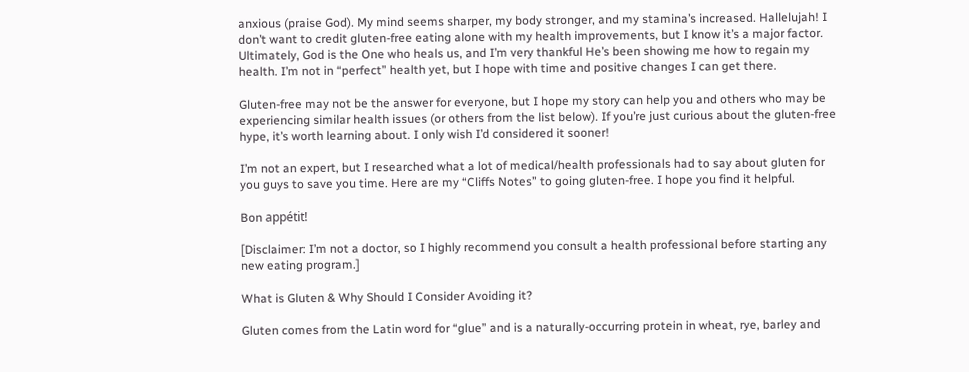anxious (praise God). My mind seems sharper, my body stronger, and my stamina’s increased. Hallelujah! I don’t want to credit gluten-free eating alone with my health improvements, but I know it’s a major factor. Ultimately, God is the One who heals us, and I’m very thankful He’s been showing me how to regain my health. I’m not in “perfect” health yet, but I hope with time and positive changes I can get there.

Gluten-free may not be the answer for everyone, but I hope my story can help you and others who may be experiencing similar health issues (or others from the list below). If you’re just curious about the gluten-free hype, it’s worth learning about. I only wish I’d considered it sooner!

I’m not an expert, but I researched what a lot of medical/health professionals had to say about gluten for you guys to save you time. Here are my “Cliffs Notes” to going gluten-free. I hope you find it helpful.

Bon appétit!

[Disclaimer: I’m not a doctor, so I highly recommend you consult a health professional before starting any new eating program.]

What is Gluten & Why Should I Consider Avoiding it?

Gluten comes from the Latin word for “glue” and is a naturally-occurring protein in wheat, rye, barley and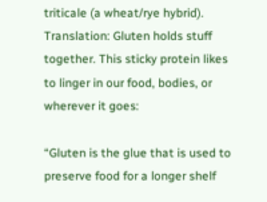triticale (a wheat/rye hybrid). Translation: Gluten holds stuff together. This sticky protein likes to linger in our food, bodies, or wherever it goes:

“Gluten is the glue that is used to preserve food for a longer shelf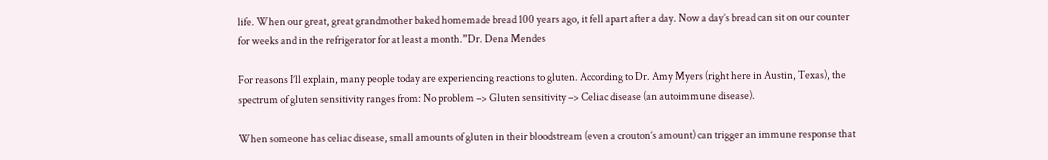life. When our great, great grandmother baked homemade bread 100 years ago, it fell apart after a day. Now a day’s bread can sit on our counter for weeks and in the refrigerator for at least a month.”Dr. Dena Mendes

For reasons I’ll explain, many people today are experiencing reactions to gluten. According to Dr. Amy Myers (right here in Austin, Texas), the spectrum of gluten sensitivity ranges from: No problem –> Gluten sensitivity –> Celiac disease (an autoimmune disease).

When someone has celiac disease, small amounts of gluten in their bloodstream (even a crouton’s amount) can trigger an immune response that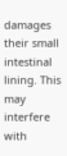damages their small intestinal lining. This may interfere with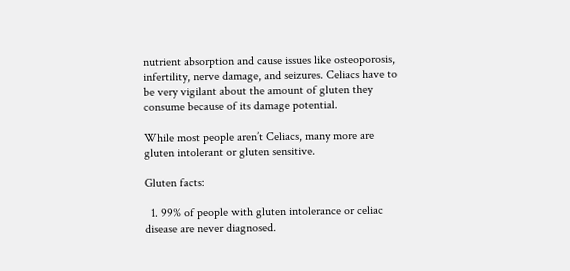nutrient absorption and cause issues like osteoporosis, infertility, nerve damage, and seizures. Celiacs have to be very vigilant about the amount of gluten they consume because of its damage potential.

While most people aren’t Celiacs, many more are gluten intolerant or gluten sensitive.

Gluten facts:

  1. 99% of people with gluten intolerance or celiac disease are never diagnosed.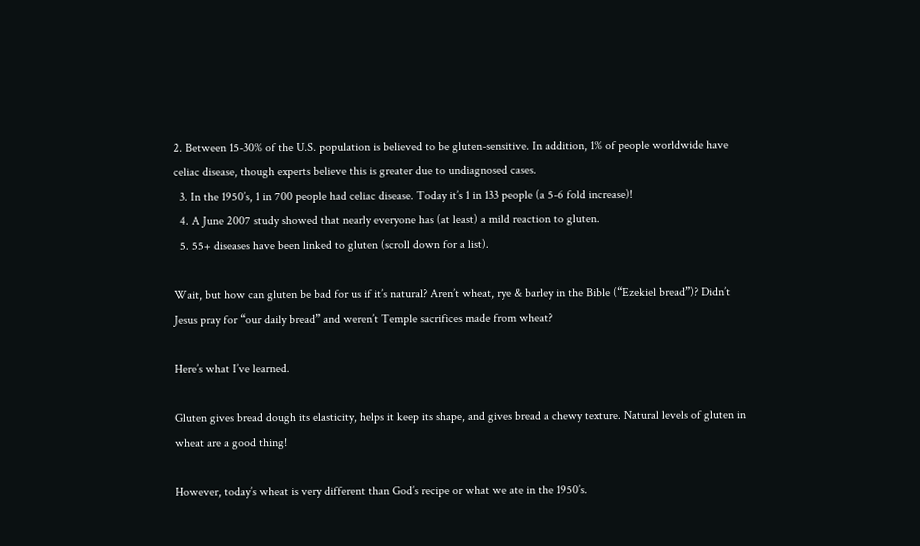2. Between 15-30% of the U.S. population is believed to be gluten-sensitive. In addition, 1% of people worldwide have celiac disease, though experts believe this is greater due to undiagnosed cases.
  3. In the 1950’s, 1 in 700 people had celiac disease. Today it’s 1 in 133 people (a 5-6 fold increase)!
  4. A June 2007 study showed that nearly everyone has (at least) a mild reaction to gluten.
  5. 55+ diseases have been linked to gluten (scroll down for a list).

Wait, but how can gluten be bad for us if it’s natural? Aren’t wheat, rye & barley in the Bible (“Ezekiel bread”)? Didn’t Jesus pray for “our daily bread” and weren’t Temple sacrifices made from wheat?

Here’s what I’ve learned.

Gluten gives bread dough its elasticity, helps it keep its shape, and gives bread a chewy texture. Natural levels of gluten in wheat are a good thing!

However, today’s wheat is very different than God’s recipe or what we ate in the 1950’s.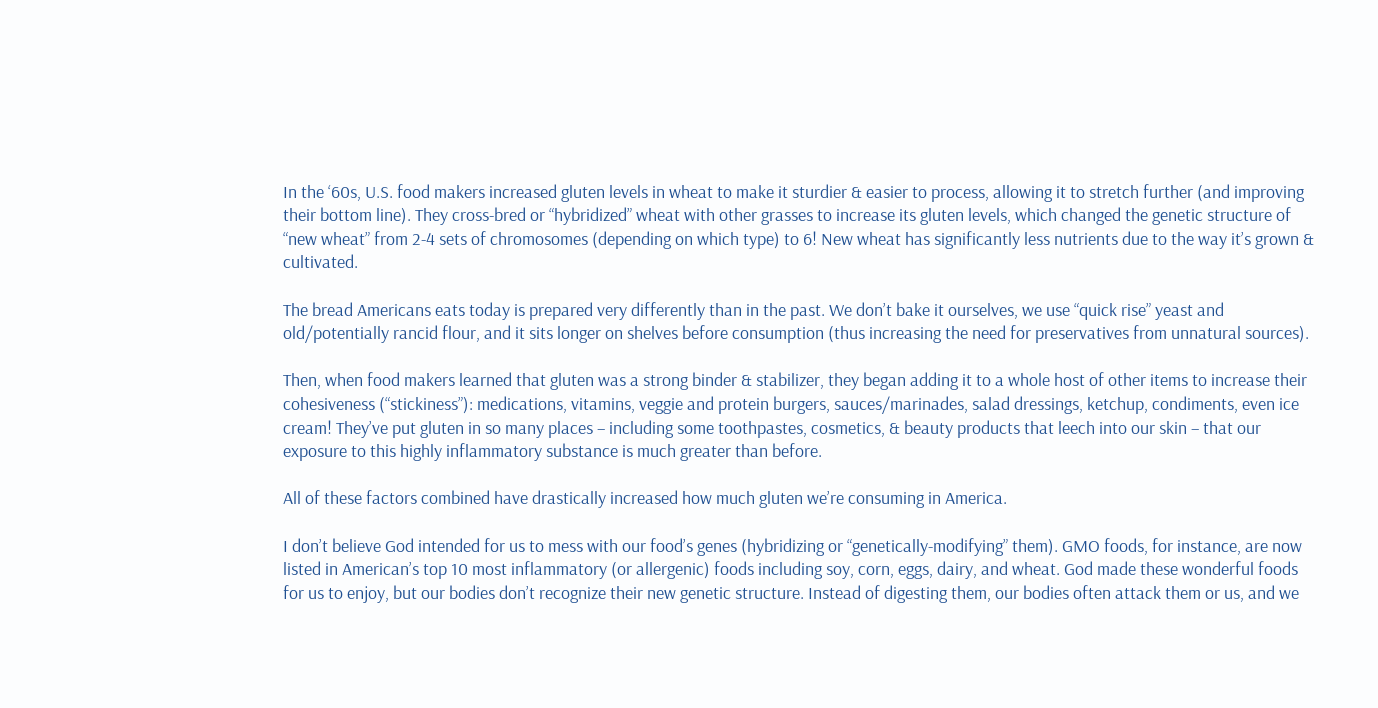In the ‘60s, U.S. food makers increased gluten levels in wheat to make it sturdier & easier to process, allowing it to stretch further (and improving their bottom line). They cross-bred or “hybridized” wheat with other grasses to increase its gluten levels, which changed the genetic structure of “new wheat” from 2-4 sets of chromosomes (depending on which type) to 6! New wheat has significantly less nutrients due to the way it’s grown & cultivated.

The bread Americans eats today is prepared very differently than in the past. We don’t bake it ourselves, we use “quick rise” yeast and old/potentially rancid flour, and it sits longer on shelves before consumption (thus increasing the need for preservatives from unnatural sources).

Then, when food makers learned that gluten was a strong binder & stabilizer, they began adding it to a whole host of other items to increase their cohesiveness (“stickiness”): medications, vitamins, veggie and protein burgers, sauces/marinades, salad dressings, ketchup, condiments, even ice cream! They’ve put gluten in so many places – including some toothpastes, cosmetics, & beauty products that leech into our skin – that our exposure to this highly inflammatory substance is much greater than before.

All of these factors combined have drastically increased how much gluten we’re consuming in America.

I don’t believe God intended for us to mess with our food’s genes (hybridizing or “genetically-modifying” them). GMO foods, for instance, are now listed in American’s top 10 most inflammatory (or allergenic) foods including soy, corn, eggs, dairy, and wheat. God made these wonderful foods for us to enjoy, but our bodies don’t recognize their new genetic structure. Instead of digesting them, our bodies often attack them or us, and we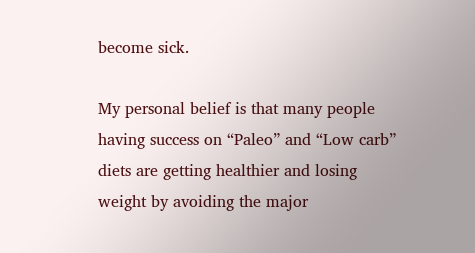become sick.

My personal belief is that many people having success on “Paleo” and “Low carb” diets are getting healthier and losing weight by avoiding the major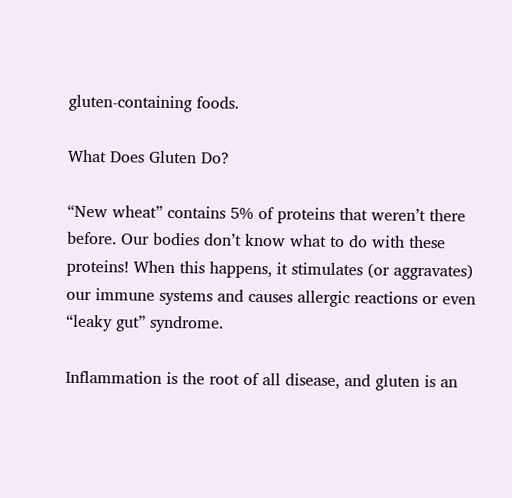gluten-containing foods.

What Does Gluten Do?

“New wheat” contains 5% of proteins that weren’t there before. Our bodies don’t know what to do with these proteins! When this happens, it stimulates (or aggravates) our immune systems and causes allergic reactions or even “leaky gut” syndrome.

Inflammation is the root of all disease, and gluten is an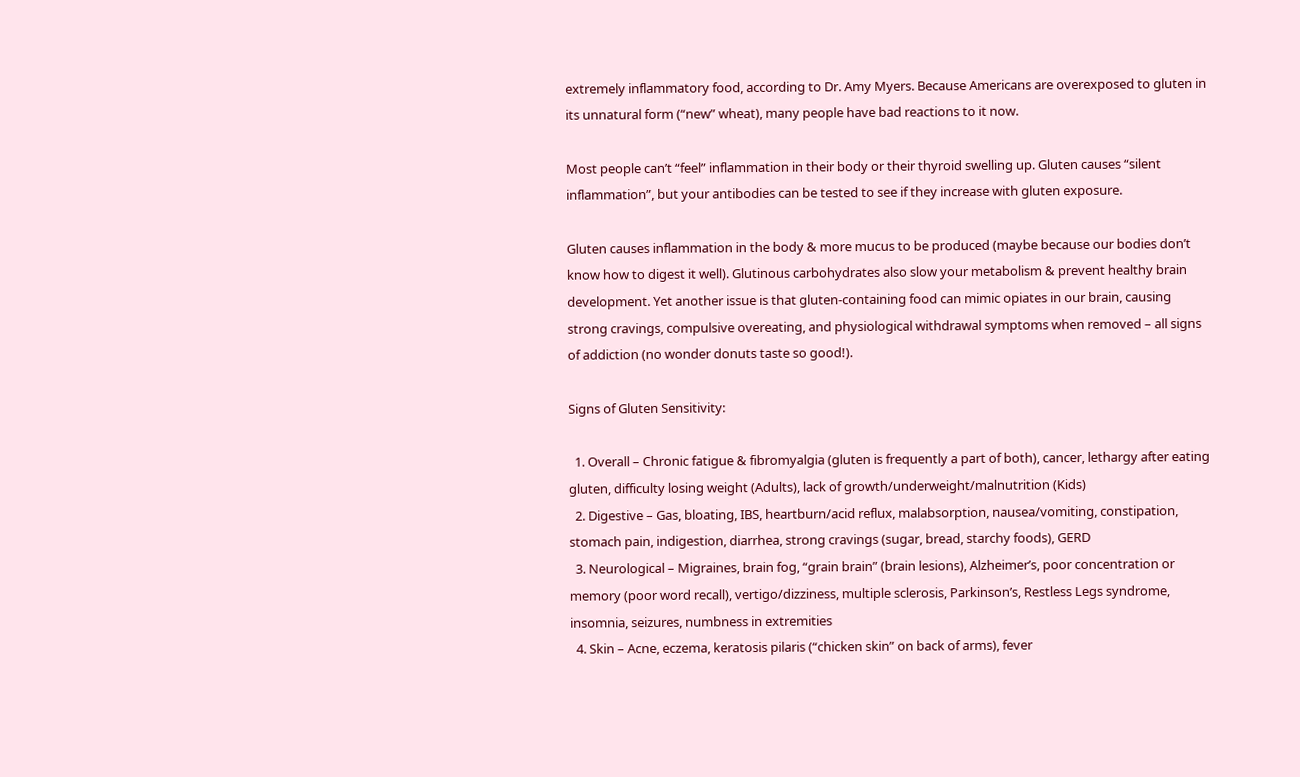extremely inflammatory food, according to Dr. Amy Myers. Because Americans are overexposed to gluten in its unnatural form (“new” wheat), many people have bad reactions to it now.

Most people can’t “feel” inflammation in their body or their thyroid swelling up. Gluten causes “silent inflammation”, but your antibodies can be tested to see if they increase with gluten exposure.

Gluten causes inflammation in the body & more mucus to be produced (maybe because our bodies don’t know how to digest it well). Glutinous carbohydrates also slow your metabolism & prevent healthy brain development. Yet another issue is that gluten-containing food can mimic opiates in our brain, causing strong cravings, compulsive overeating, and physiological withdrawal symptoms when removed – all signs of addiction (no wonder donuts taste so good!).

Signs of Gluten Sensitivity:

  1. Overall – Chronic fatigue & fibromyalgia (gluten is frequently a part of both), cancer, lethargy after eating gluten, difficulty losing weight (Adults), lack of growth/underweight/malnutrition (Kids)
  2. Digestive – Gas, bloating, IBS, heartburn/acid reflux, malabsorption, nausea/vomiting, constipation, stomach pain, indigestion, diarrhea, strong cravings (sugar, bread, starchy foods), GERD
  3. Neurological – Migraines, brain fog, “grain brain” (brain lesions), Alzheimer’s, poor concentration or memory (poor word recall), vertigo/dizziness, multiple sclerosis, Parkinson’s, Restless Legs syndrome, insomnia, seizures, numbness in extremities
  4. Skin – Acne, eczema, keratosis pilaris (“chicken skin” on back of arms), fever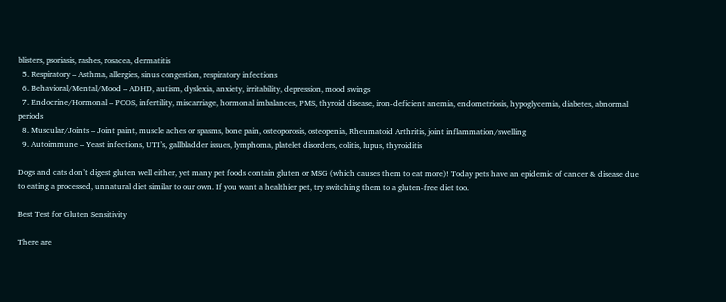blisters, psoriasis, rashes, rosacea, dermatitis
  5. Respiratory – Asthma, allergies, sinus congestion, respiratory infections
  6. Behavioral/Mental/Mood – ADHD, autism, dyslexia, anxiety, irritability, depression, mood swings
  7. Endocrine/Hormonal – PCOS, infertility, miscarriage, hormonal imbalances, PMS, thyroid disease, iron-deficient anemia, endometriosis, hypoglycemia, diabetes, abnormal periods
  8. Muscular/Joints – Joint paint, muscle aches or spasms, bone pain, osteoporosis, osteopenia, Rheumatoid Arthritis, joint inflammation/swelling
  9. Autoimmune – Yeast infections, UTI’s, gallbladder issues, lymphoma, platelet disorders, colitis, lupus, thyroiditis

Dogs and cats don’t digest gluten well either, yet many pet foods contain gluten or MSG (which causes them to eat more)! Today pets have an epidemic of cancer & disease due to eating a processed, unnatural diet similar to our own. If you want a healthier pet, try switching them to a gluten-free diet too.

Best Test for Gluten Sensitivity

There are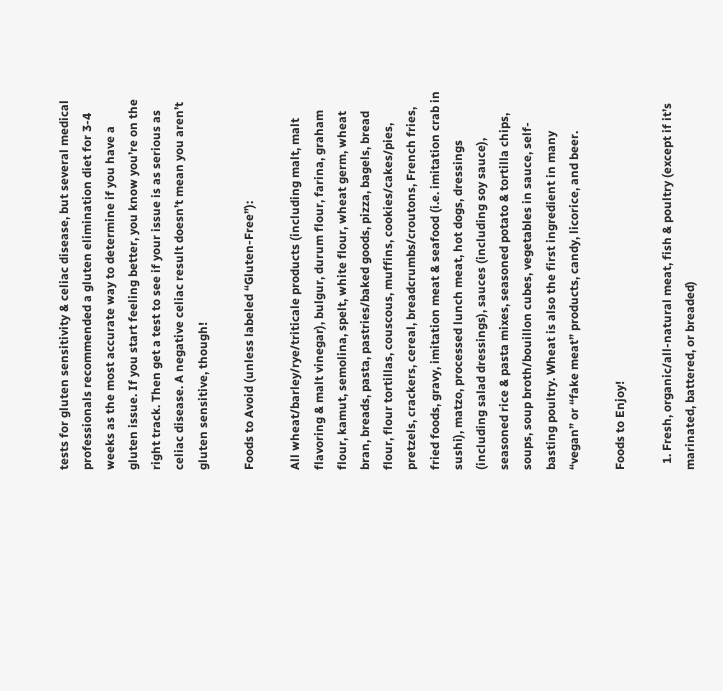tests for gluten sensitivity & celiac disease, but several medical professionals recommended a gluten elimination diet for 3-4 weeks as the most accurate way to determine if you have a gluten issue. If you start feeling better, you know you’re on the right track. Then get a test to see if your issue is as serious as celiac disease. A negative celiac result doesn’t mean you aren’t gluten sensitive, though!

Foods to Avoid (unless labeled “Gluten-Free”):

All wheat/barley/rye/triticale products (including malt, malt flavoring & malt vinegar), bulgur, durum flour, farina, graham flour, kamut, semolina, spelt, white flour, wheat germ, wheat bran, breads, pasta, pastries/baked goods, pizza, bagels, bread flour, flour tortillas, couscous, muffins, cookies/cakes/pies, pretzels, crackers, cereal, breadcrumbs/croutons, French fries, fried foods, gravy, imitation meat & seafood (i.e. imitation crab in sushi), matzo, processed lunch meat, hot dogs, dressings (including salad dressings), sauces (including soy sauce), seasoned rice & pasta mixes, seasoned potato & tortilla chips, soups, soup broth/bouillon cubes, vegetables in sauce, self-basting poultry. Wheat is also the first ingredient in many “vegan” or “fake meat” products, candy, licorice, and beer.

Foods to Enjoy!

  1. Fresh, organic/all-natural meat, fish & poultry (except if it’s marinated, battered, or breaded)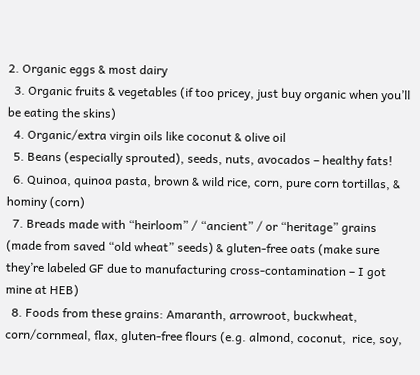2. Organic eggs & most dairy
  3. Organic fruits & vegetables (if too pricey, just buy organic when you’ll be eating the skins)
  4. Organic/extra virgin oils like coconut & olive oil
  5. Beans (especially sprouted), seeds, nuts, avocados – healthy fats!
  6. Quinoa, quinoa pasta, brown & wild rice, corn, pure corn tortillas, & hominy (corn)
  7. Breads made with “heirloom” / “ancient” / or “heritage” grains (made from saved “old wheat” seeds) & gluten-free oats (make sure they’re labeled GF due to manufacturing cross-contamination – I got mine at HEB)
  8. Foods from these grains: Amaranth, arrowroot, buckwheat, corn/cornmeal, flax, gluten-free flours (e.g. almond, coconut,  rice, soy,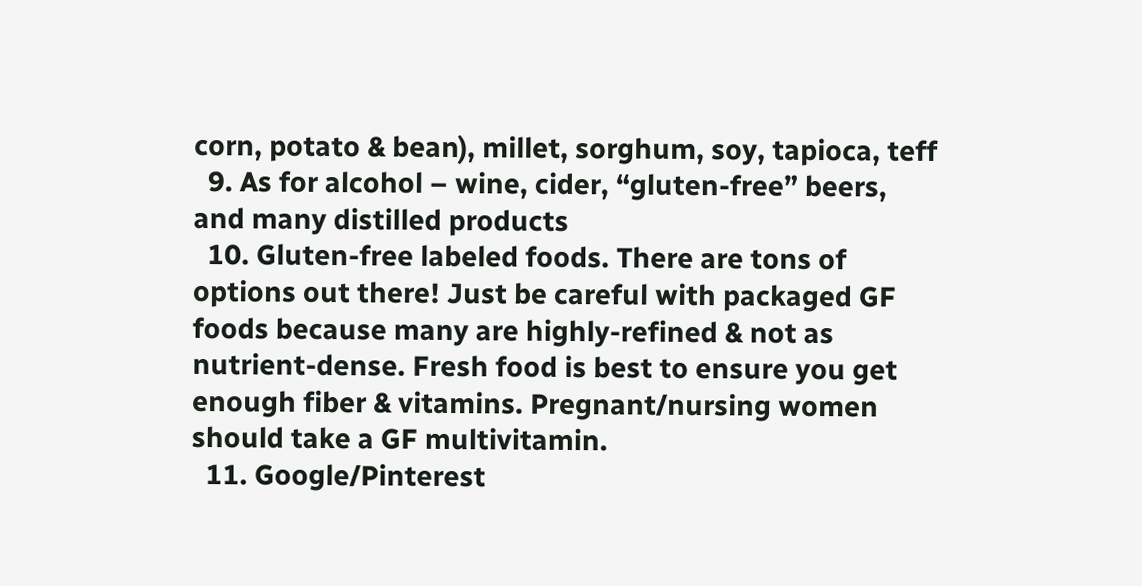corn, potato & bean), millet, sorghum, soy, tapioca, teff
  9. As for alcohol – wine, cider, “gluten-free” beers, and many distilled products
  10. Gluten-free labeled foods. There are tons of options out there! Just be careful with packaged GF foods because many are highly-refined & not as nutrient-dense. Fresh food is best to ensure you get enough fiber & vitamins. Pregnant/nursing women should take a GF multivitamin.
  11. Google/Pinterest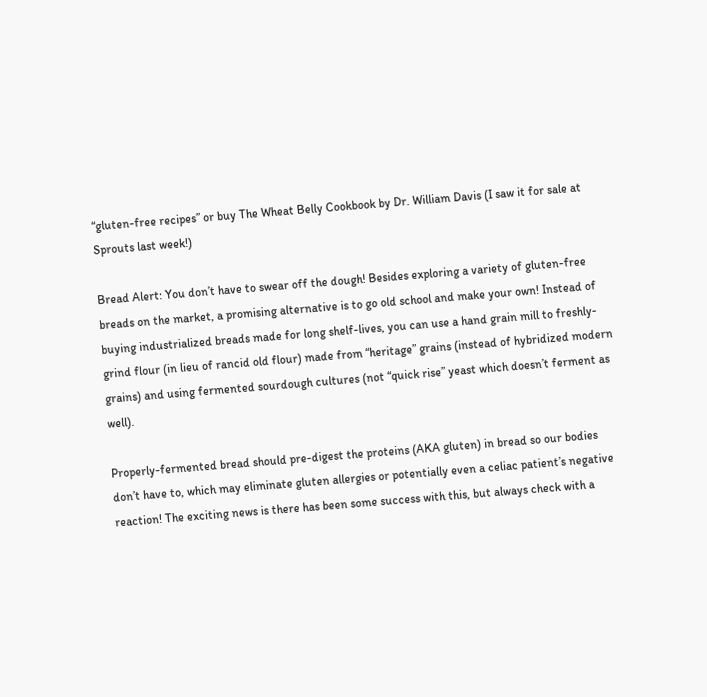“gluten-free recipes” or buy The Wheat Belly Cookbook by Dr. William Davis (I saw it for sale at Sprouts last week!)

Bread Alert: You don’t have to swear off the dough! Besides exploring a variety of gluten-free breads on the market, a promising alternative is to go old school and make your own! Instead of buying industrialized breads made for long shelf-lives, you can use a hand grain mill to freshly-grind flour (in lieu of rancid old flour) made from “heritage” grains (instead of hybridized modern grains) and using fermented sourdough cultures (not “quick rise” yeast which doesn’t ferment as well).

Properly-fermented bread should pre-digest the proteins (AKA gluten) in bread so our bodies don’t have to, which may eliminate gluten allergies or potentially even a celiac patient’s negative reaction! The exciting news is there has been some success with this, but always check with a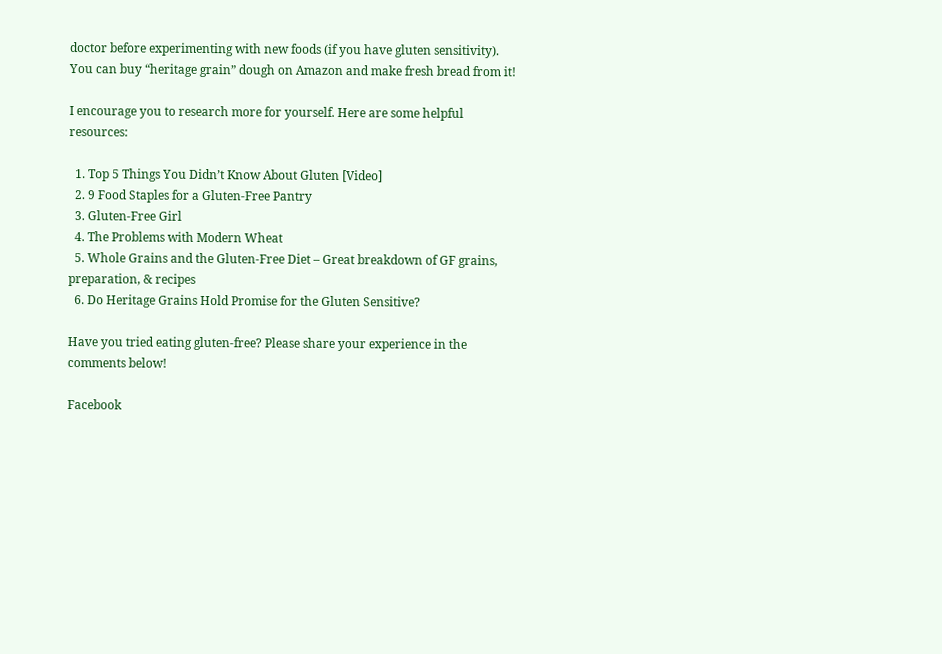doctor before experimenting with new foods (if you have gluten sensitivity). You can buy “heritage grain” dough on Amazon and make fresh bread from it!

I encourage you to research more for yourself. Here are some helpful resources:

  1. Top 5 Things You Didn’t Know About Gluten [Video]
  2. 9 Food Staples for a Gluten-Free Pantry
  3. Gluten-Free Girl
  4. The Problems with Modern Wheat
  5. Whole Grains and the Gluten-Free Diet – Great breakdown of GF grains, preparation, & recipes
  6. Do Heritage Grains Hold Promise for the Gluten Sensitive?

Have you tried eating gluten-free? Please share your experience in the comments below!

Facebook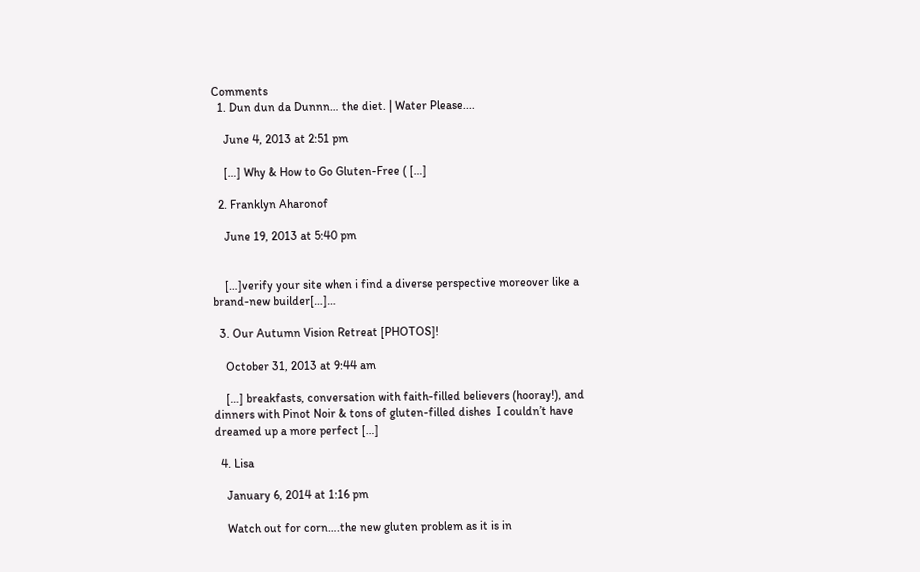Comments
  1. Dun dun da Dunnn… the diet. | Water Please....

    June 4, 2013 at 2:51 pm

    […] Why & How to Go Gluten-Free ( […]

  2. Franklyn Aharonof

    June 19, 2013 at 5:40 pm


    […]verify your site when i find a diverse perspective moreover like a brand-new builder[…]…

  3. Our Autumn Vision Retreat [PHOTOS]!

    October 31, 2013 at 9:44 am

    […] breakfasts, conversation with faith-filled believers (hooray!), and dinners with Pinot Noir & tons of gluten-filled dishes  I couldn’t have dreamed up a more perfect […]

  4. Lisa

    January 6, 2014 at 1:16 pm

    Watch out for corn….the new gluten problem as it is in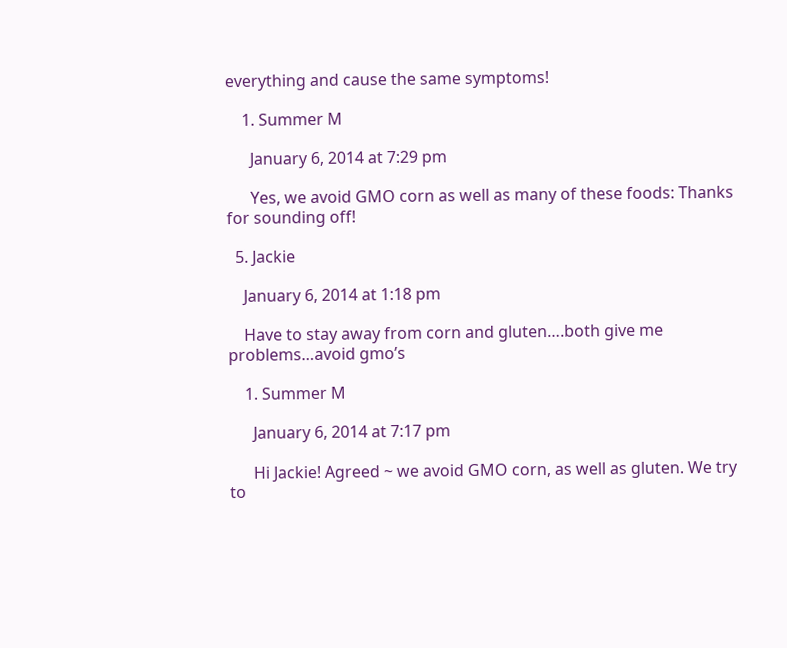everything and cause the same symptoms!

    1. Summer M

      January 6, 2014 at 7:29 pm

      Yes, we avoid GMO corn as well as many of these foods: Thanks for sounding off!

  5. Jackie

    January 6, 2014 at 1:18 pm

    Have to stay away from corn and gluten….both give me problems…avoid gmo’s

    1. Summer M

      January 6, 2014 at 7:17 pm

      Hi Jackie! Agreed ~ we avoid GMO corn, as well as gluten. We try to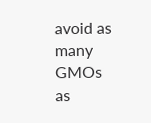avoid as many GMOs as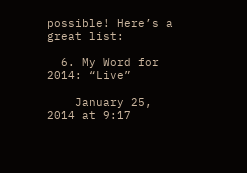possible! Here’s a great list:

  6. My Word for 2014: “Live”

    January 25, 2014 at 9:17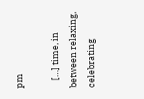pm

    […] time, in between relaxing, celebrating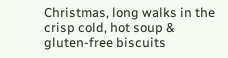Christmas, long walks in the crisp cold, hot soup & gluten-free biscuits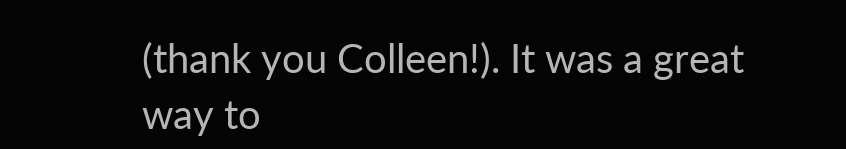(thank you Colleen!). It was a great way to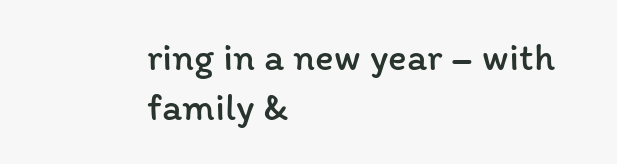ring in a new year – with family &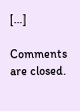[…]

Comments are closed.